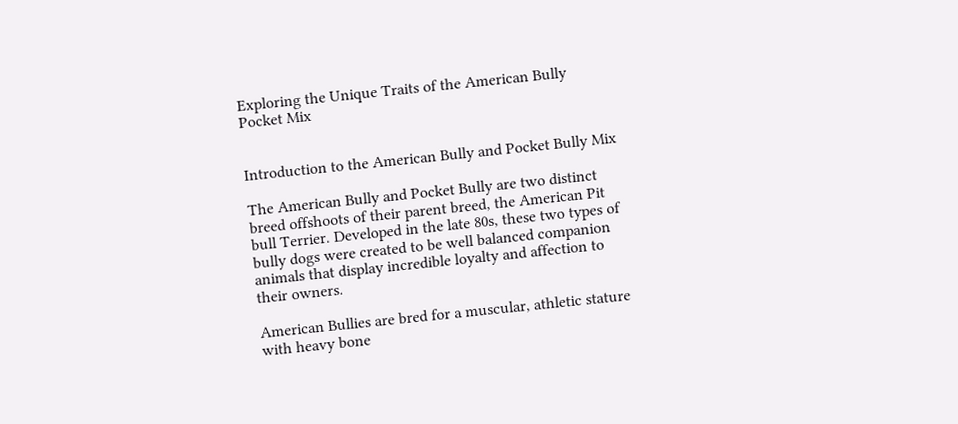Exploring the Unique Traits of the American Bully Pocket Mix


Introduction to the American Bully and Pocket Bully Mix

The American Bully and Pocket Bully are two distinct breed offshoots of their parent breed, the American Pit bull Terrier. Developed in the late 80s, these two types of bully dogs were created to be well balanced companion animals that display incredible loyalty and affection to their owners.

American Bullies are bred for a muscular, athletic stature with heavy bone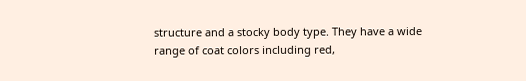structure and a stocky body type. They have a wide range of coat colors including red,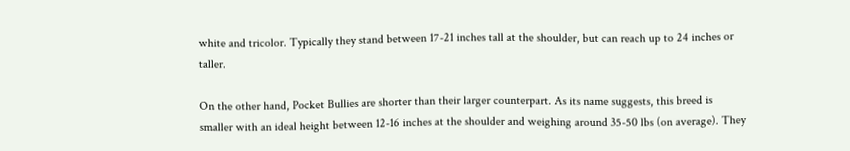white and tricolor. Typically they stand between 17-21 inches tall at the shoulder, but can reach up to 24 inches or taller.

On the other hand, Pocket Bullies are shorter than their larger counterpart. As its name suggests, this breed is smaller with an ideal height between 12-16 inches at the shoulder and weighing around 35-50 lbs (on average). They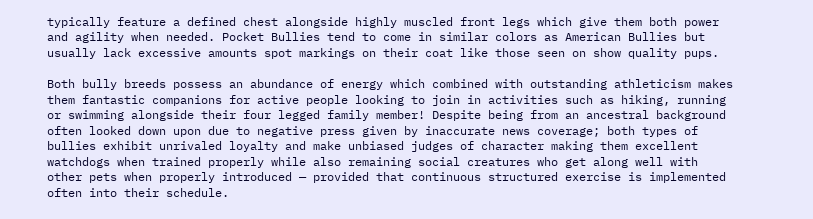typically feature a defined chest alongside highly muscled front legs which give them both power and agility when needed. Pocket Bullies tend to come in similar colors as American Bullies but usually lack excessive amounts spot markings on their coat like those seen on show quality pups.

Both bully breeds possess an abundance of energy which combined with outstanding athleticism makes them fantastic companions for active people looking to join in activities such as hiking, running or swimming alongside their four legged family member! Despite being from an ancestral background often looked down upon due to negative press given by inaccurate news coverage; both types of bullies exhibit unrivaled loyalty and make unbiased judges of character making them excellent watchdogs when trained properly while also remaining social creatures who get along well with other pets when properly introduced — provided that continuous structured exercise is implemented often into their schedule.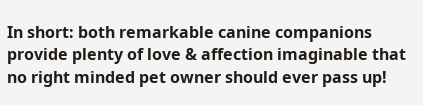In short: both remarkable canine companions provide plenty of love & affection imaginable that no right minded pet owner should ever pass up!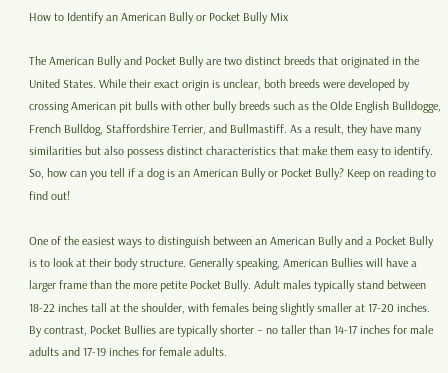How to Identify an American Bully or Pocket Bully Mix

The American Bully and Pocket Bully are two distinct breeds that originated in the United States. While their exact origin is unclear, both breeds were developed by crossing American pit bulls with other bully breeds such as the Olde English Bulldogge, French Bulldog, Staffordshire Terrier, and Bullmastiff. As a result, they have many similarities but also possess distinct characteristics that make them easy to identify. So, how can you tell if a dog is an American Bully or Pocket Bully? Keep on reading to find out!

One of the easiest ways to distinguish between an American Bully and a Pocket Bully is to look at their body structure. Generally speaking, American Bullies will have a larger frame than the more petite Pocket Bully. Adult males typically stand between 18-22 inches tall at the shoulder, with females being slightly smaller at 17-20 inches. By contrast, Pocket Bullies are typically shorter – no taller than 14-17 inches for male adults and 17-19 inches for female adults.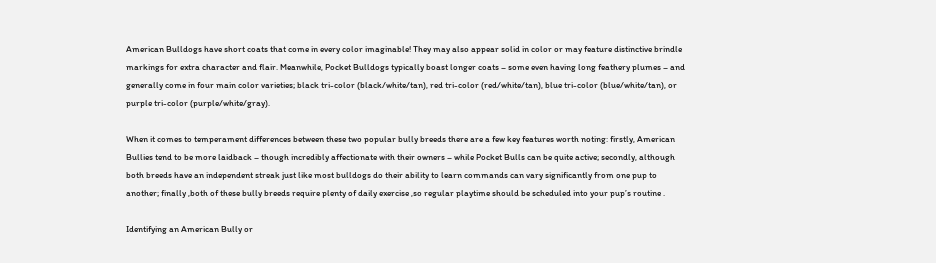American Bulldogs have short coats that come in every color imaginable! They may also appear solid in color or may feature distinctive brindle markings for extra character and flair. Meanwhile, Pocket Bulldogs typically boast longer coats – some even having long feathery plumes – and generally come in four main color varieties; black tri-color (black/white/tan), red tri-color (red/white/tan), blue tri-color (blue/white/tan), or purple tri-color (purple/white/gray).

When it comes to temperament differences between these two popular bully breeds there are a few key features worth noting: firstly, American Bullies tend to be more laidback – though incredibly affectionate with their owners – while Pocket Bulls can be quite active; secondly, although both breeds have an independent streak just like most bulldogs do their ability to learn commands can vary significantly from one pup to another; finally ,both of these bully breeds require plenty of daily exercise ,so regular playtime should be scheduled into your pup’s routine .

Identifying an American Bully or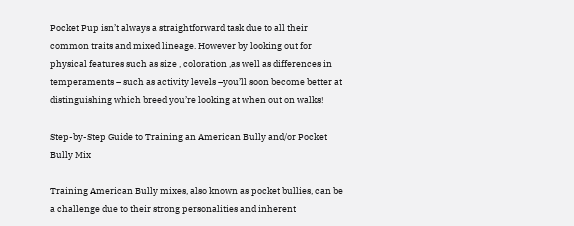Pocket Pup isn’t always a straightforward task due to all their common traits and mixed lineage. However by looking out for physical features such as size , coloration ,as well as differences in temperaments – such as activity levels –you’ll soon become better at distinguishing which breed you’re looking at when out on walks!

Step-by-Step Guide to Training an American Bully and/or Pocket Bully Mix

Training American Bully mixes, also known as pocket bullies, can be a challenge due to their strong personalities and inherent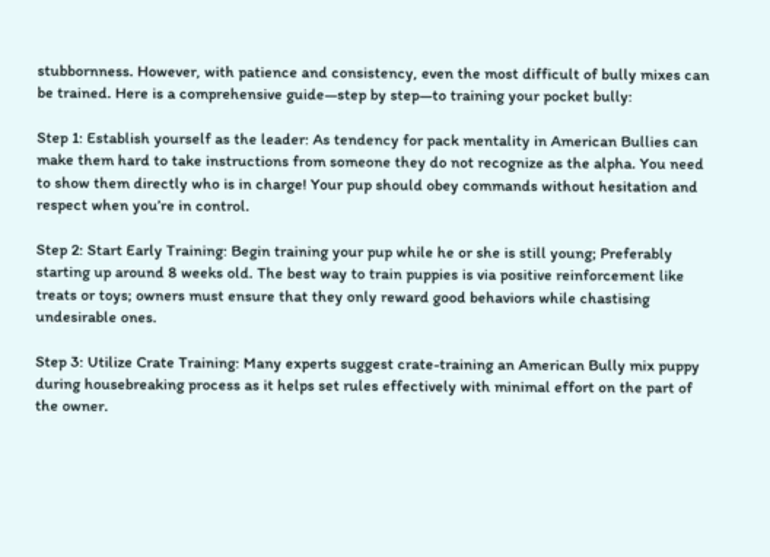stubbornness. However, with patience and consistency, even the most difficult of bully mixes can be trained. Here is a comprehensive guide—step by step—to training your pocket bully:

Step 1: Establish yourself as the leader: As tendency for pack mentality in American Bullies can make them hard to take instructions from someone they do not recognize as the alpha. You need to show them directly who is in charge! Your pup should obey commands without hesitation and respect when you’re in control.

Step 2: Start Early Training: Begin training your pup while he or she is still young; Preferably starting up around 8 weeks old. The best way to train puppies is via positive reinforcement like treats or toys; owners must ensure that they only reward good behaviors while chastising undesirable ones.

Step 3: Utilize Crate Training: Many experts suggest crate-training an American Bully mix puppy during housebreaking process as it helps set rules effectively with minimal effort on the part of the owner.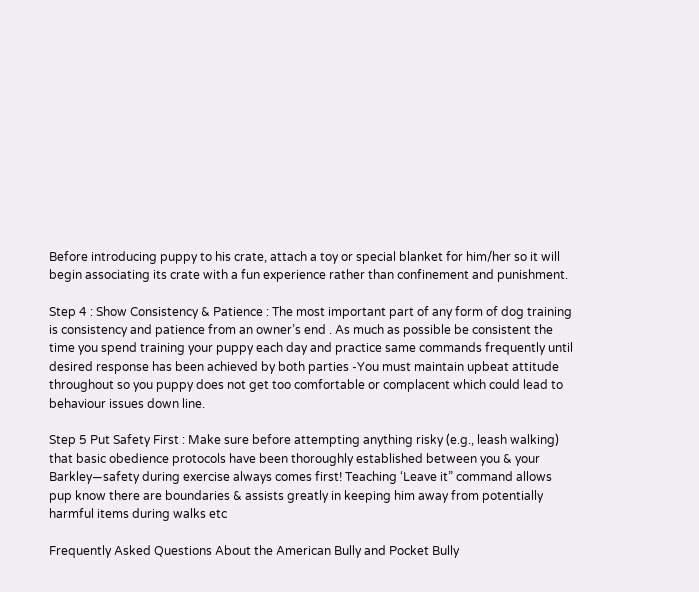Before introducing puppy to his crate, attach a toy or special blanket for him/her so it will begin associating its crate with a fun experience rather than confinement and punishment.

Step 4 : Show Consistency & Patience : The most important part of any form of dog training is consistency and patience from an owner’s end . As much as possible be consistent the time you spend training your puppy each day and practice same commands frequently until desired response has been achieved by both parties -You must maintain upbeat attitude throughout so you puppy does not get too comfortable or complacent which could lead to behaviour issues down line.

Step 5 Put Safety First : Make sure before attempting anything risky (e.g., leash walking) that basic obedience protocols have been thoroughly established between you & your Barkley—safety during exercise always comes first! Teaching ‘Leave it” command allows pup know there are boundaries & assists greatly in keeping him away from potentially harmful items during walks etc

Frequently Asked Questions About the American Bully and Pocket Bully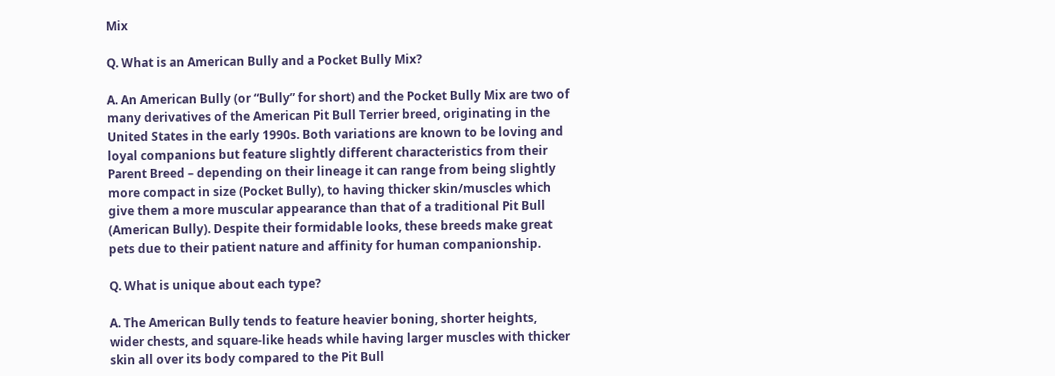Mix

Q. What is an American Bully and a Pocket Bully Mix?

A. An American Bully (or “Bully” for short) and the Pocket Bully Mix are two of many derivatives of the American Pit Bull Terrier breed, originating in the United States in the early 1990s. Both variations are known to be loving and loyal companions but feature slightly different characteristics from their Parent Breed – depending on their lineage it can range from being slightly more compact in size (Pocket Bully), to having thicker skin/muscles which give them a more muscular appearance than that of a traditional Pit Bull (American Bully). Despite their formidable looks, these breeds make great pets due to their patient nature and affinity for human companionship.

Q. What is unique about each type?

A. The American Bully tends to feature heavier boning, shorter heights, wider chests, and square-like heads while having larger muscles with thicker skin all over its body compared to the Pit Bull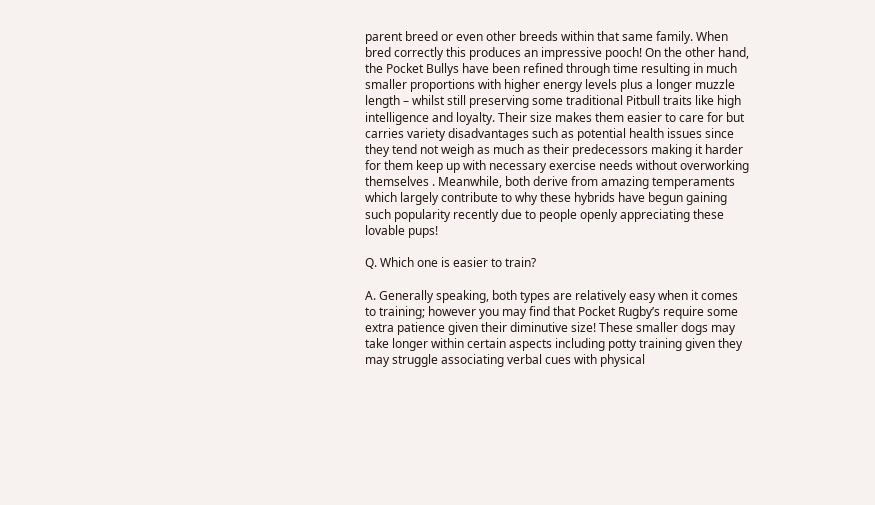parent breed or even other breeds within that same family. When bred correctly this produces an impressive pooch! On the other hand, the Pocket Bullys have been refined through time resulting in much smaller proportions with higher energy levels plus a longer muzzle length – whilst still preserving some traditional Pitbull traits like high intelligence and loyalty. Their size makes them easier to care for but carries variety disadvantages such as potential health issues since they tend not weigh as much as their predecessors making it harder for them keep up with necessary exercise needs without overworking themselves . Meanwhile, both derive from amazing temperaments which largely contribute to why these hybrids have begun gaining such popularity recently due to people openly appreciating these lovable pups!

Q. Which one is easier to train?

A. Generally speaking, both types are relatively easy when it comes to training; however you may find that Pocket Rugby’s require some extra patience given their diminutive size! These smaller dogs may take longer within certain aspects including potty training given they may struggle associating verbal cues with physical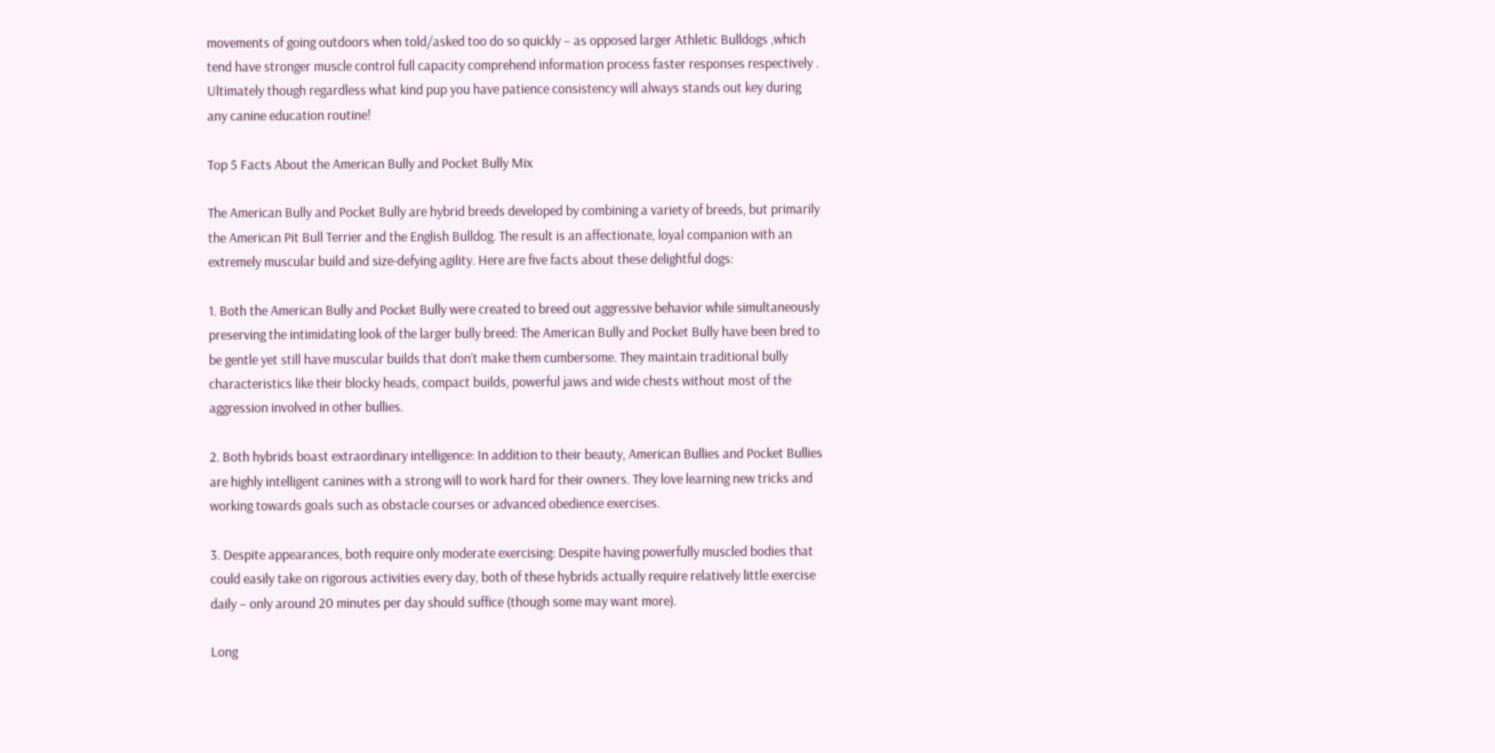movements of going outdoors when told/asked too do so quickly – as opposed larger Athletic Bulldogs ,which tend have stronger muscle control full capacity comprehend information process faster responses respectively . Ultimately though regardless what kind pup you have patience consistency will always stands out key during any canine education routine!

Top 5 Facts About the American Bully and Pocket Bully Mix

The American Bully and Pocket Bully are hybrid breeds developed by combining a variety of breeds, but primarily the American Pit Bull Terrier and the English Bulldog. The result is an affectionate, loyal companion with an extremely muscular build and size-defying agility. Here are five facts about these delightful dogs:

1. Both the American Bully and Pocket Bully were created to breed out aggressive behavior while simultaneously preserving the intimidating look of the larger bully breed: The American Bully and Pocket Bully have been bred to be gentle yet still have muscular builds that don’t make them cumbersome. They maintain traditional bully characteristics like their blocky heads, compact builds, powerful jaws and wide chests without most of the aggression involved in other bullies.

2. Both hybrids boast extraordinary intelligence: In addition to their beauty, American Bullies and Pocket Bullies are highly intelligent canines with a strong will to work hard for their owners. They love learning new tricks and working towards goals such as obstacle courses or advanced obedience exercises.

3. Despite appearances, both require only moderate exercising: Despite having powerfully muscled bodies that could easily take on rigorous activities every day, both of these hybrids actually require relatively little exercise daily – only around 20 minutes per day should suffice (though some may want more).

Long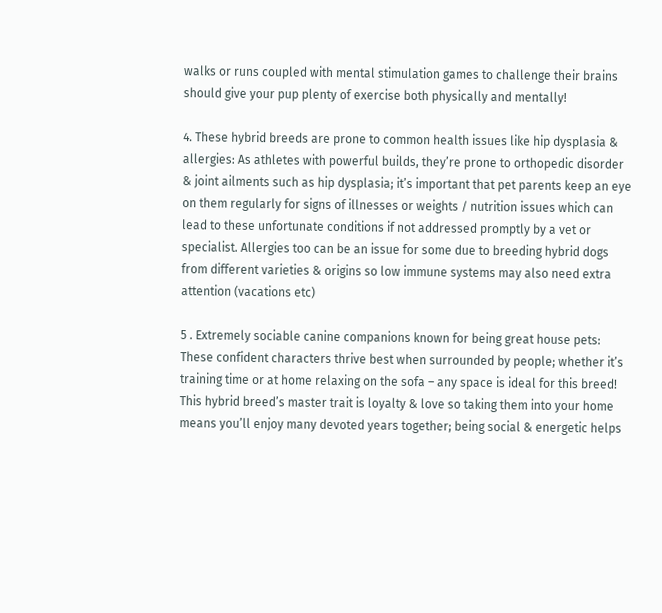walks or runs coupled with mental stimulation games to challenge their brains should give your pup plenty of exercise both physically and mentally!

4. These hybrid breeds are prone to common health issues like hip dysplasia & allergies: As athletes with powerful builds, they’re prone to orthopedic disorder & joint ailments such as hip dysplasia; it’s important that pet parents keep an eye on them regularly for signs of illnesses or weights / nutrition issues which can lead to these unfortunate conditions if not addressed promptly by a vet or specialist. Allergies too can be an issue for some due to breeding hybrid dogs from different varieties & origins so low immune systems may also need extra attention (vacations etc)

5 . Extremely sociable canine companions known for being great house pets: These confident characters thrive best when surrounded by people; whether it’s training time or at home relaxing on the sofa – any space is ideal for this breed! This hybrid breed’s master trait is loyalty & love so taking them into your home means you’ll enjoy many devoted years together; being social & energetic helps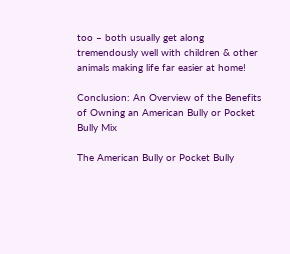too – both usually get along tremendously well with children & other animals making life far easier at home!

Conclusion: An Overview of the Benefits of Owning an American Bully or Pocket Bully Mix

The American Bully or Pocket Bully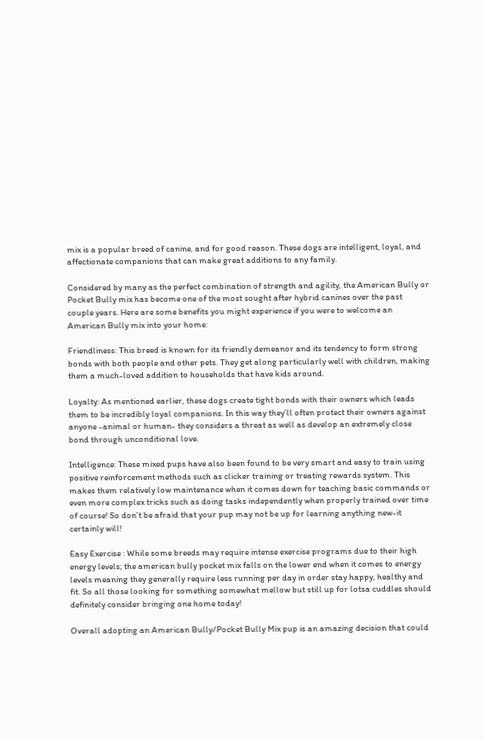mix is a popular breed of canine, and for good reason. These dogs are intelligent, loyal, and affectionate companions that can make great additions to any family.

Considered by many as the perfect combination of strength and agility, the American Bully or Pocket Bully mix has become one of the most sought after hybrid canines over the past couple years. Here are some benefits you might experience if you were to welcome an American Bully mix into your home:

Friendliness: This breed is known for its friendly demeanor and its tendency to form strong bonds with both people and other pets. They get along particularly well with children, making them a much-loved addition to households that have kids around.

Loyalty: As mentioned earlier, these dogs create tight bonds with their owners which leads them to be incredibly loyal companions. In this way they’ll often protect their owners against anyone -animal or human- they considers a threat as well as develop an extremely close bond through unconditional love.

Intelligence: These mixed pups have also been found to be very smart and easy to train using positive reinforcement methods such as clicker training or treating rewards system. This makes them relatively low maintenance when it comes down for teaching basic commands or even more complex tricks such as doing tasks independently when properly trained over time of course! So don’t be afraid that your pup may not be up for learning anything new-it certainly will!

Easy Exercise : While some breeds may require intense exercise programs due to their high energy levels; the american bully pocket mix falls on the lower end when it comes to energy levels meaning they generally require less running per day in order stay happy, healthy and fit. So all those looking for something somewhat mellow but still up for lotsa cuddles should definitely consider bringing one home today!

Overall adopting an American Bully/Pocket Bully Mix pup is an amazing decision that could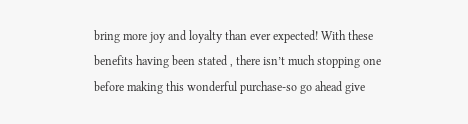bring more joy and loyalty than ever expected! With these benefits having been stated , there isn’t much stopping one before making this wonderful purchase-so go ahead give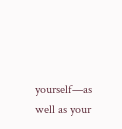yourself—as well as your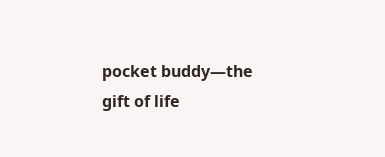pocket buddy—the gift of life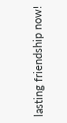lasting friendship now!